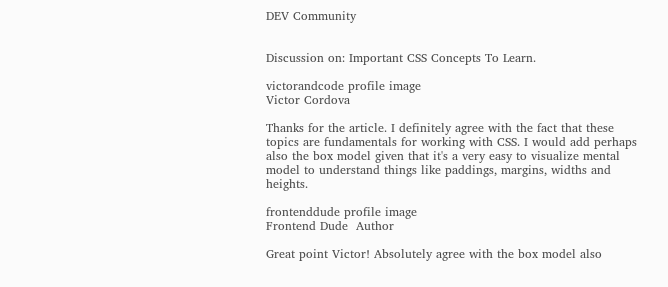DEV Community


Discussion on: Important CSS Concepts To Learn.

victorandcode profile image
Victor Cordova

Thanks for the article. I definitely agree with the fact that these topics are fundamentals for working with CSS. I would add perhaps also the box model given that it's a very easy to visualize mental model to understand things like paddings, margins, widths and heights.

frontenddude profile image
Frontend Dude  Author

Great point Victor! Absolutely agree with the box model also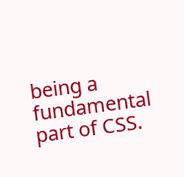being a fundamental part of CSS.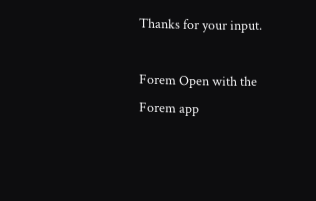Thanks for your input.

Forem Open with the Forem app